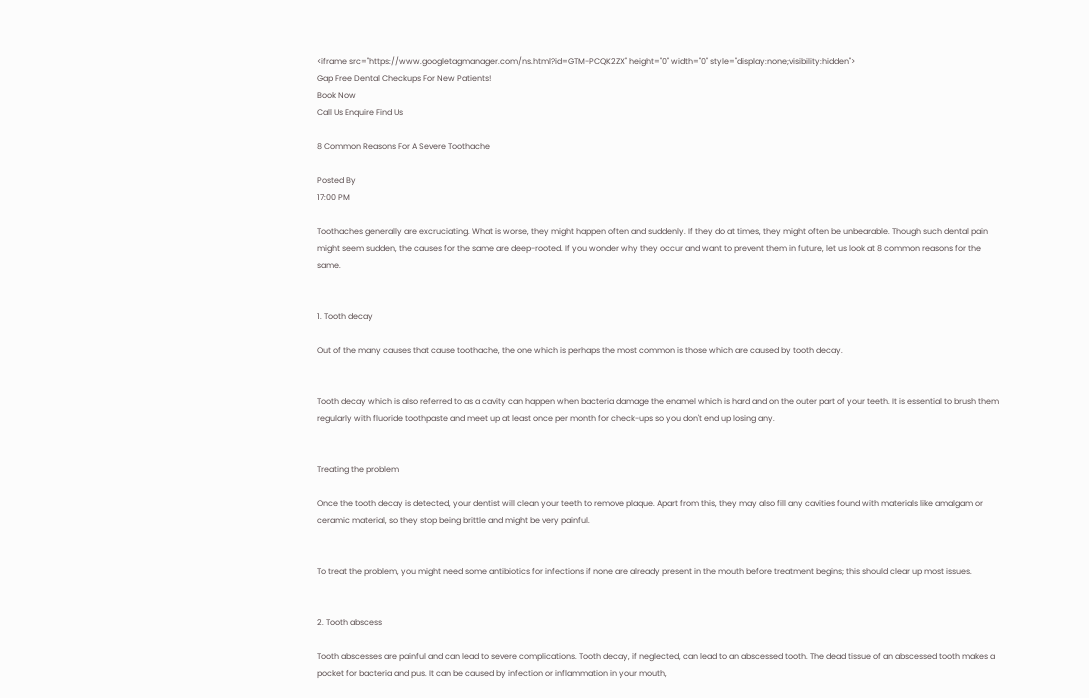<iframe src="https://www.googletagmanager.com/ns.html?id=GTM-PCQK2ZX" height="0" width="0" style="display:none;visibility:hidden">
Gap Free Dental Checkups For New Patients!
Book Now
Call Us Enquire Find Us

8 Common Reasons For A Severe Toothache

Posted By
17:00 PM

Toothaches generally are excruciating. What is worse, they might happen often and suddenly. If they do at times, they might often be unbearable. Though such dental pain might seem sudden, the causes for the same are deep-rooted. If you wonder why they occur and want to prevent them in future, let us look at 8 common reasons for the same.


1. Tooth decay

Out of the many causes that cause toothache, the one which is perhaps the most common is those which are caused by tooth decay.


Tooth decay which is also referred to as a cavity can happen when bacteria damage the enamel which is hard and on the outer part of your teeth. It is essential to brush them regularly with fluoride toothpaste and meet up at least once per month for check-ups so you don't end up losing any.


Treating the problem

Once the tooth decay is detected, your dentist will clean your teeth to remove plaque. Apart from this, they may also fill any cavities found with materials like amalgam or ceramic material, so they stop being brittle and might be very painful.


To treat the problem, you might need some antibiotics for infections if none are already present in the mouth before treatment begins; this should clear up most issues.


2. Tooth abscess

Tooth abscesses are painful and can lead to severe complications. Tooth decay, if neglected, can lead to an abscessed tooth. The dead tissue of an abscessed tooth makes a pocket for bacteria and pus. It can be caused by infection or inflammation in your mouth,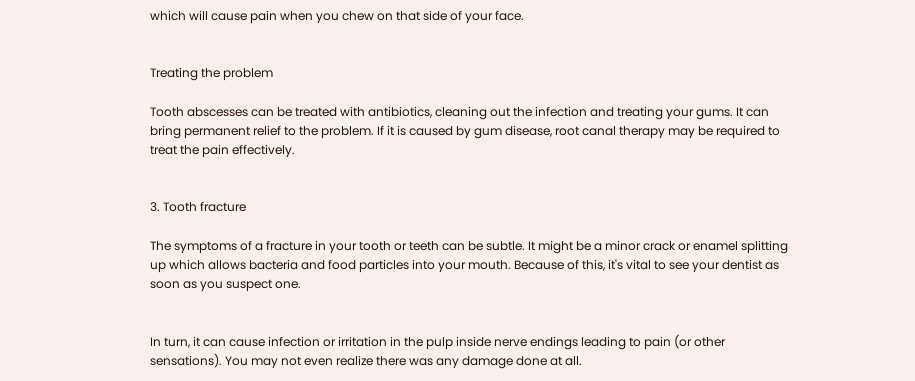which will cause pain when you chew on that side of your face.


Treating the problem

Tooth abscesses can be treated with antibiotics, cleaning out the infection and treating your gums. It can bring permanent relief to the problem. If it is caused by gum disease, root canal therapy may be required to treat the pain effectively.


3. Tooth fracture

The symptoms of a fracture in your tooth or teeth can be subtle. It might be a minor crack or enamel splitting up which allows bacteria and food particles into your mouth. Because of this, it's vital to see your dentist as soon as you suspect one.


In turn, it can cause infection or irritation in the pulp inside nerve endings leading to pain (or other sensations). You may not even realize there was any damage done at all.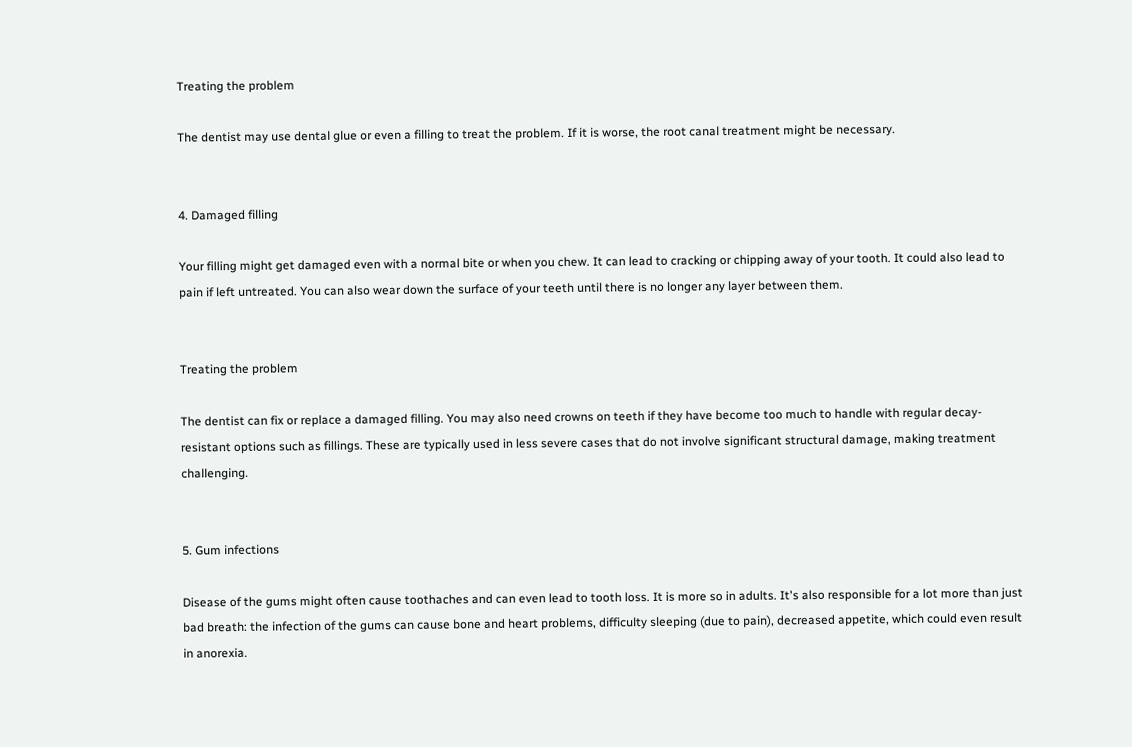Treating the problem

The dentist may use dental glue or even a filling to treat the problem. If it is worse, the root canal treatment might be necessary.


4. Damaged filling

Your filling might get damaged even with a normal bite or when you chew. It can lead to cracking or chipping away of your tooth. It could also lead to pain if left untreated. You can also wear down the surface of your teeth until there is no longer any layer between them.


Treating the problem

The dentist can fix or replace a damaged filling. You may also need crowns on teeth if they have become too much to handle with regular decay-resistant options such as fillings. These are typically used in less severe cases that do not involve significant structural damage, making treatment challenging.


5. Gum infections

Disease of the gums might often cause toothaches and can even lead to tooth loss. It is more so in adults. It's also responsible for a lot more than just bad breath: the infection of the gums can cause bone and heart problems, difficulty sleeping (due to pain), decreased appetite, which could even result in anorexia.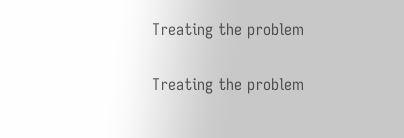Treating the problem

Treating the problem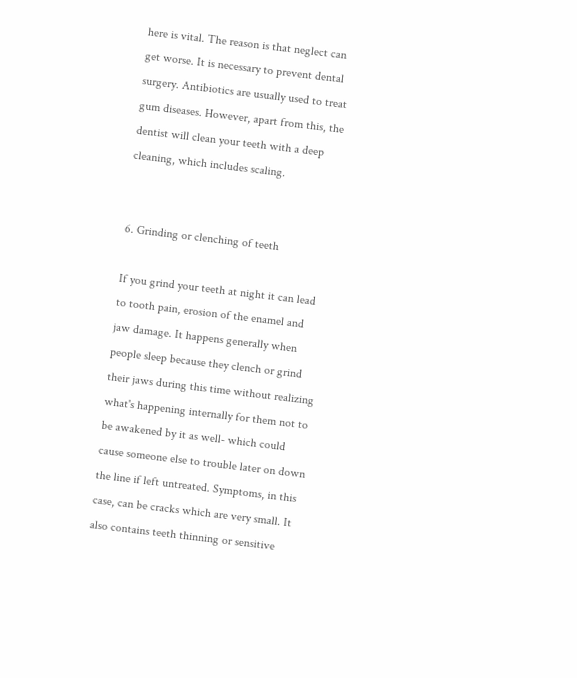here is vital. The reason is that neglect can get worse. It is necessary to prevent dental surgery. Antibiotics are usually used to treat gum diseases. However, apart from this, the dentist will clean your teeth with a deep cleaning, which includes scaling.


6. Grinding or clenching of teeth

If you grind your teeth at night it can lead to tooth pain, erosion of the enamel and jaw damage. It happens generally when people sleep because they clench or grind their jaws during this time without realizing what's happening internally for them not to be awakened by it as well- which could cause someone else to trouble later on down the line if left untreated. Symptoms, in this case, can be cracks which are very small. It also contains teeth thinning or sensitive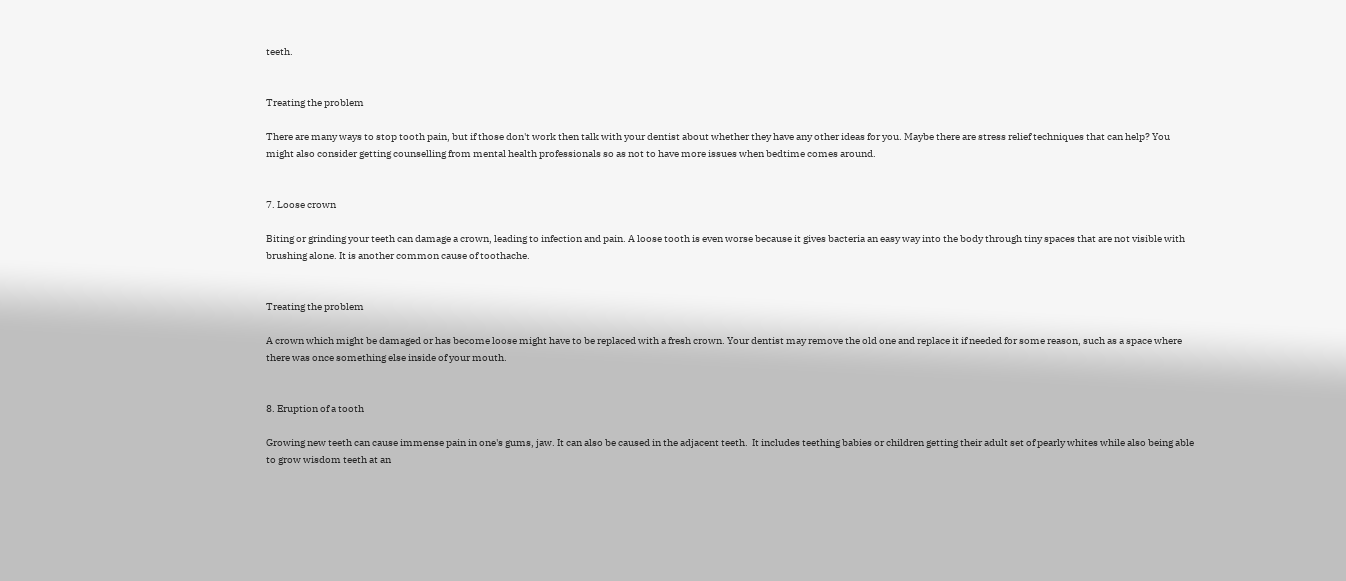teeth.


Treating the problem

There are many ways to stop tooth pain, but if those don't work then talk with your dentist about whether they have any other ideas for you. Maybe there are stress relief techniques that can help? You might also consider getting counselling from mental health professionals so as not to have more issues when bedtime comes around.


7. Loose crown

Biting or grinding your teeth can damage a crown, leading to infection and pain. A loose tooth is even worse because it gives bacteria an easy way into the body through tiny spaces that are not visible with brushing alone. It is another common cause of toothache.


Treating the problem

A crown which might be damaged or has become loose might have to be replaced with a fresh crown. Your dentist may remove the old one and replace it if needed for some reason, such as a space where there was once something else inside of your mouth.


8. Eruption of a tooth

Growing new teeth can cause immense pain in one's gums, jaw. It can also be caused in the adjacent teeth.  It includes teething babies or children getting their adult set of pearly whites while also being able to grow wisdom teeth at an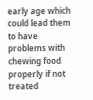early age which could lead them to have problems with chewing food properly if not treated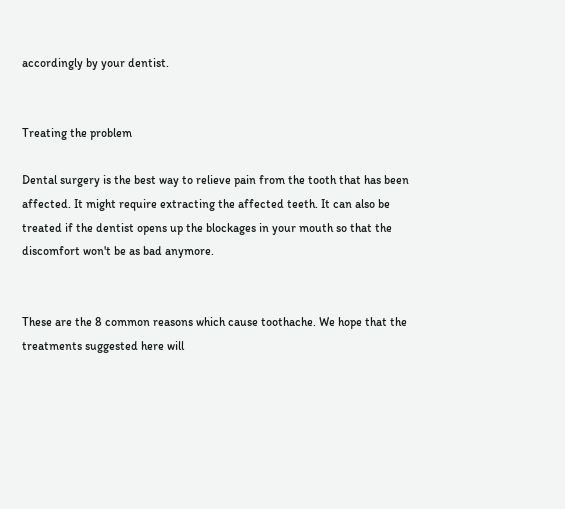accordingly by your dentist.


Treating the problem

Dental surgery is the best way to relieve pain from the tooth that has been affected. It might require extracting the affected teeth. It can also be treated if the dentist opens up the blockages in your mouth so that the discomfort won't be as bad anymore.


These are the 8 common reasons which cause toothache. We hope that the treatments suggested here will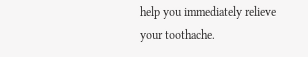help you immediately relieve your toothache.